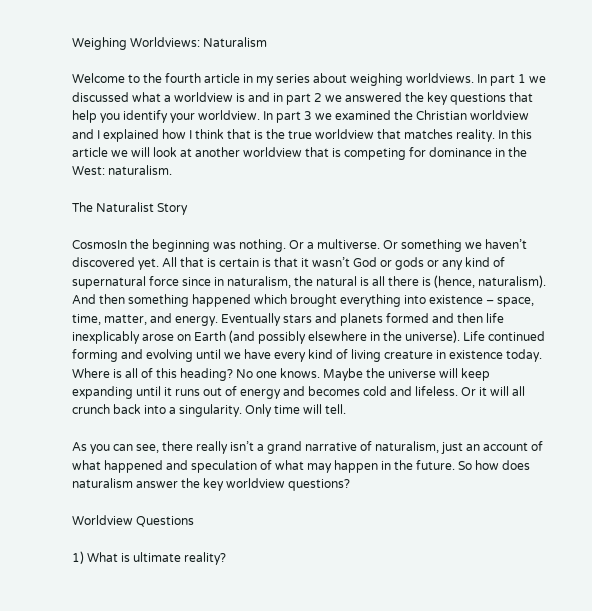Weighing Worldviews: Naturalism

Welcome to the fourth article in my series about weighing worldviews. In part 1 we discussed what a worldview is and in part 2 we answered the key questions that help you identify your worldview. In part 3 we examined the Christian worldview and I explained how I think that is the true worldview that matches reality. In this article we will look at another worldview that is competing for dominance in the West: naturalism.

The Naturalist Story

CosmosIn the beginning was nothing. Or a multiverse. Or something we haven’t discovered yet. All that is certain is that it wasn’t God or gods or any kind of supernatural force since in naturalism, the natural is all there is (hence, naturalism). And then something happened which brought everything into existence – space, time, matter, and energy. Eventually stars and planets formed and then life inexplicably arose on Earth (and possibly elsewhere in the universe). Life continued forming and evolving until we have every kind of living creature in existence today. Where is all of this heading? No one knows. Maybe the universe will keep expanding until it runs out of energy and becomes cold and lifeless. Or it will all crunch back into a singularity. Only time will tell.

As you can see, there really isn’t a grand narrative of naturalism, just an account of what happened and speculation of what may happen in the future. So how does naturalism answer the key worldview questions?

Worldview Questions

1) What is ultimate reality?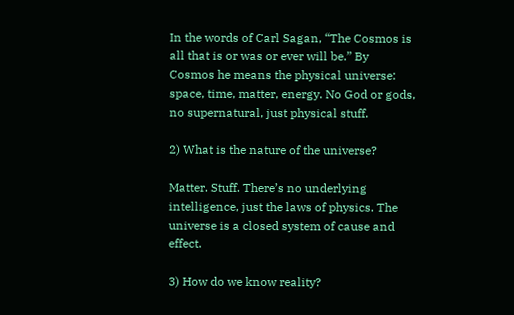In the words of Carl Sagan, “The Cosmos is all that is or was or ever will be.” By Cosmos he means the physical universe: space, time, matter, energy. No God or gods, no supernatural, just physical stuff.

2) What is the nature of the universe?

Matter. Stuff. There’s no underlying intelligence, just the laws of physics. The universe is a closed system of cause and effect.

3) How do we know reality?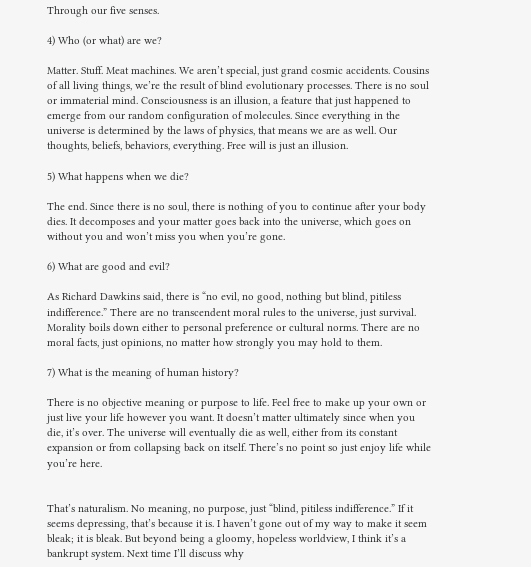Through our five senses.

4) Who (or what) are we?

Matter. Stuff. Meat machines. We aren’t special, just grand cosmic accidents. Cousins of all living things, we’re the result of blind evolutionary processes. There is no soul or immaterial mind. Consciousness is an illusion, a feature that just happened to emerge from our random configuration of molecules. Since everything in the universe is determined by the laws of physics, that means we are as well. Our thoughts, beliefs, behaviors, everything. Free will is just an illusion.

5) What happens when we die?

The end. Since there is no soul, there is nothing of you to continue after your body dies. It decomposes and your matter goes back into the universe, which goes on without you and won’t miss you when you’re gone.

6) What are good and evil?

As Richard Dawkins said, there is “no evil, no good, nothing but blind, pitiless indifference.” There are no transcendent moral rules to the universe, just survival. Morality boils down either to personal preference or cultural norms. There are no moral facts, just opinions, no matter how strongly you may hold to them.

7) What is the meaning of human history?

There is no objective meaning or purpose to life. Feel free to make up your own or just live your life however you want. It doesn’t matter ultimately since when you die, it’s over. The universe will eventually die as well, either from its constant expansion or from collapsing back on itself. There’s no point so just enjoy life while you’re here.


That’s naturalism. No meaning, no purpose, just “blind, pitiless indifference.” If it seems depressing, that’s because it is. I haven’t gone out of my way to make it seem bleak; it is bleak. But beyond being a gloomy, hopeless worldview, I think it’s a bankrupt system. Next time I’ll discuss why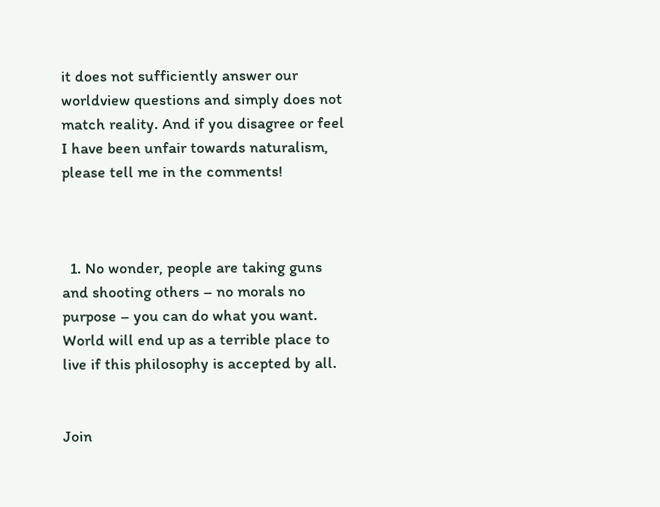it does not sufficiently answer our worldview questions and simply does not match reality. And if you disagree or feel I have been unfair towards naturalism, please tell me in the comments!



  1. No wonder, people are taking guns and shooting others – no morals no purpose – you can do what you want. World will end up as a terrible place to live if this philosophy is accepted by all.


Join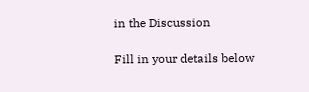in the Discussion

Fill in your details below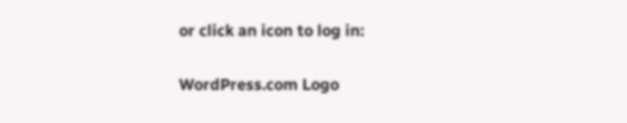or click an icon to log in:

WordPress.com Logo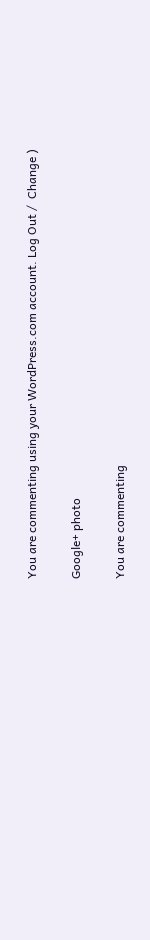You are commenting using your WordPress.com account. Log Out /  Change )

Google+ photo

You are commenting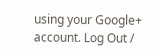using your Google+ account. Log Out /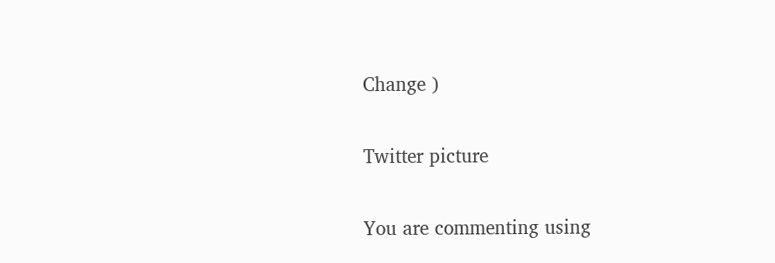Change )

Twitter picture

You are commenting using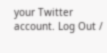your Twitter account. Log Out /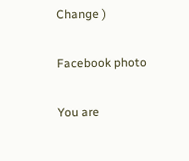Change )

Facebook photo

You are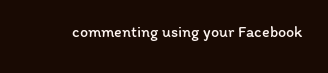commenting using your Facebook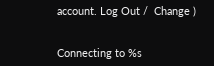account. Log Out /  Change )


Connecting to %s